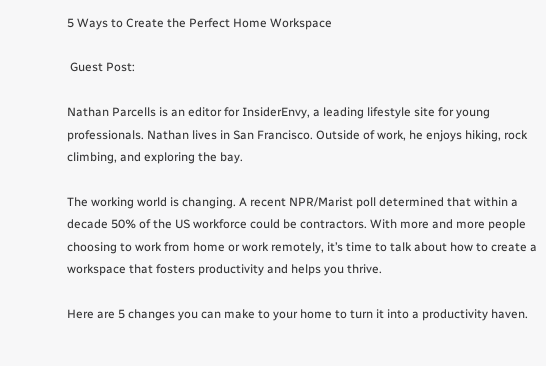5 Ways to Create the Perfect Home Workspace

 Guest Post:

Nathan Parcells is an editor for InsiderEnvy, a leading lifestyle site for young professionals. Nathan lives in San Francisco. Outside of work, he enjoys hiking, rock climbing, and exploring the bay.

The working world is changing. A recent NPR/Marist poll determined that within a decade 50% of the US workforce could be contractors. With more and more people choosing to work from home or work remotely, it’s time to talk about how to create a workspace that fosters productivity and helps you thrive.

Here are 5 changes you can make to your home to turn it into a productivity haven.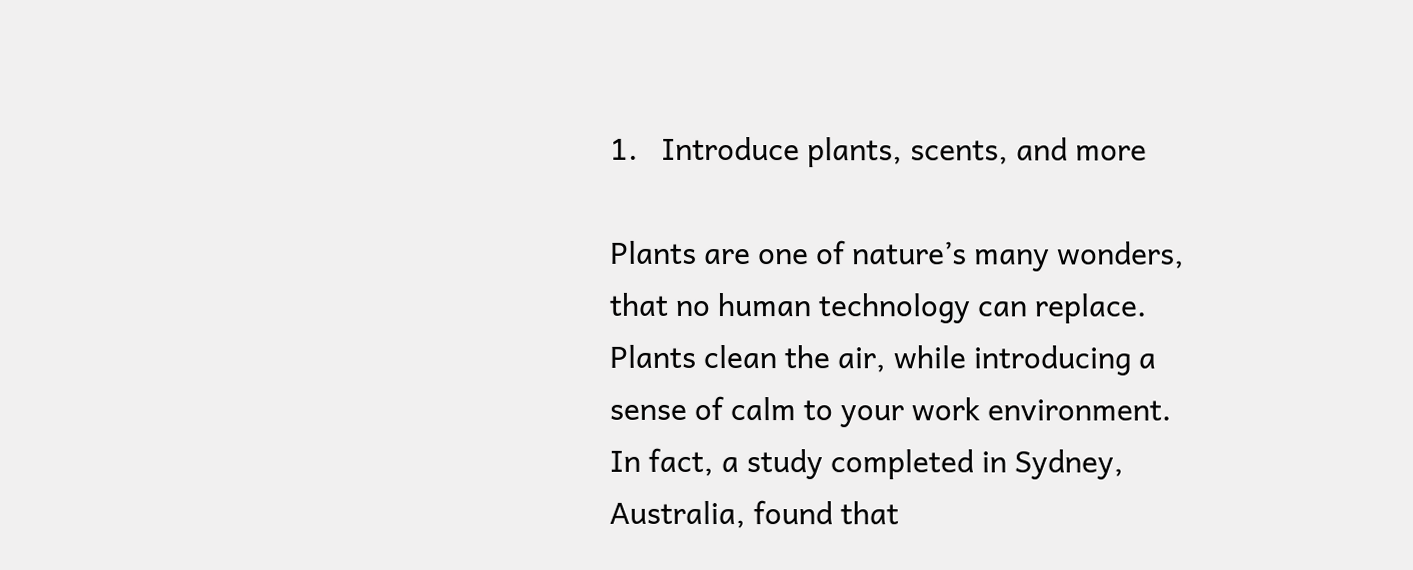1.   Introduce plants, scents, and more

Plants are one of nature’s many wonders, that no human technology can replace. Plants clean the air, while introducing a sense of calm to your work environment. In fact, a study completed in Sydney, Australia, found that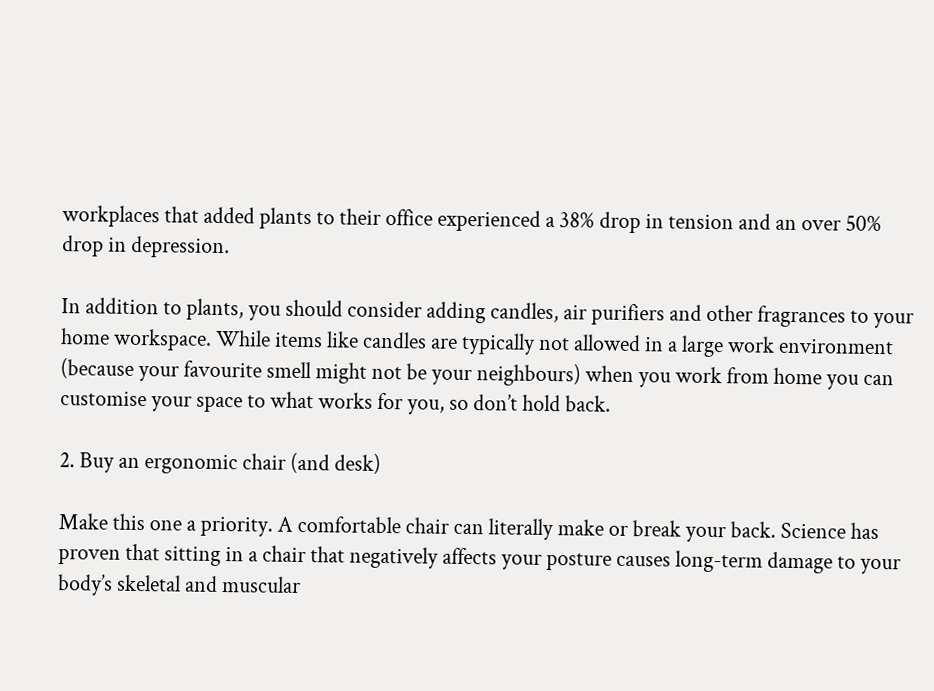workplaces that added plants to their office experienced a 38% drop in tension and an over 50% drop in depression.

In addition to plants, you should consider adding candles, air purifiers and other fragrances to your home workspace. While items like candles are typically not allowed in a large work environment (because your favourite smell might not be your neighbours) when you work from home you can customise your space to what works for you, so don’t hold back.

2. Buy an ergonomic chair (and desk)

Make this one a priority. A comfortable chair can literally make or break your back. Science has proven that sitting in a chair that negatively affects your posture causes long-term damage to your body’s skeletal and muscular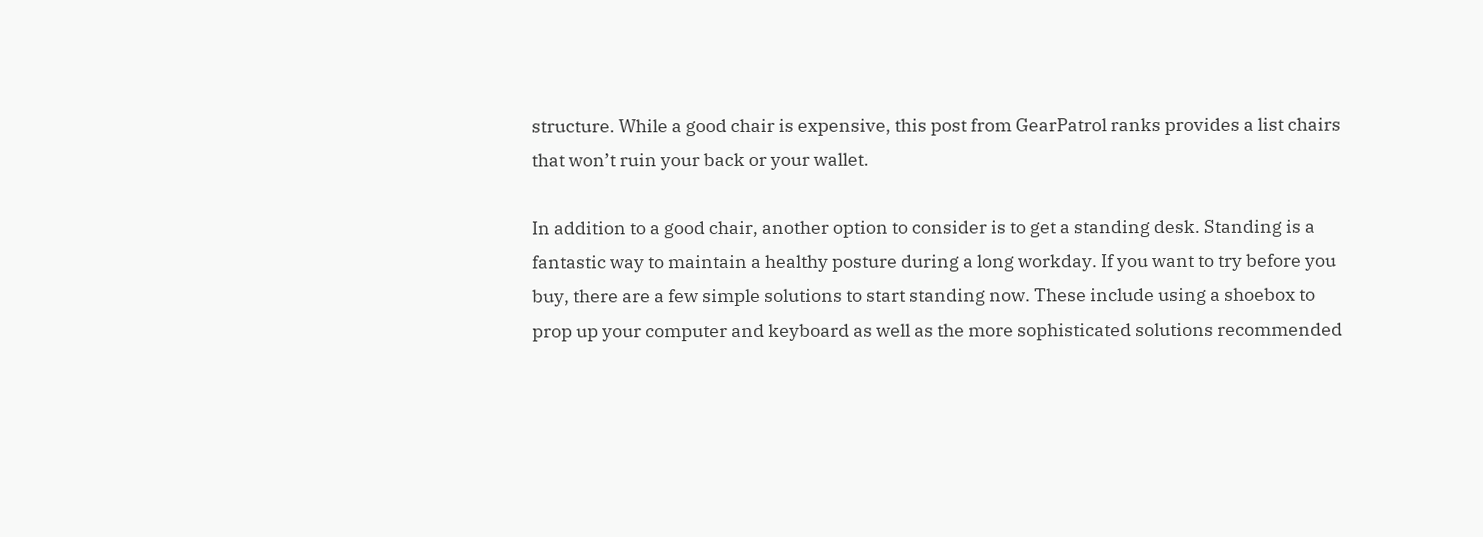structure. While a good chair is expensive, this post from GearPatrol ranks provides a list chairs that won’t ruin your back or your wallet.

In addition to a good chair, another option to consider is to get a standing desk. Standing is a fantastic way to maintain a healthy posture during a long workday. If you want to try before you buy, there are a few simple solutions to start standing now. These include using a shoebox to prop up your computer and keyboard as well as the more sophisticated solutions recommended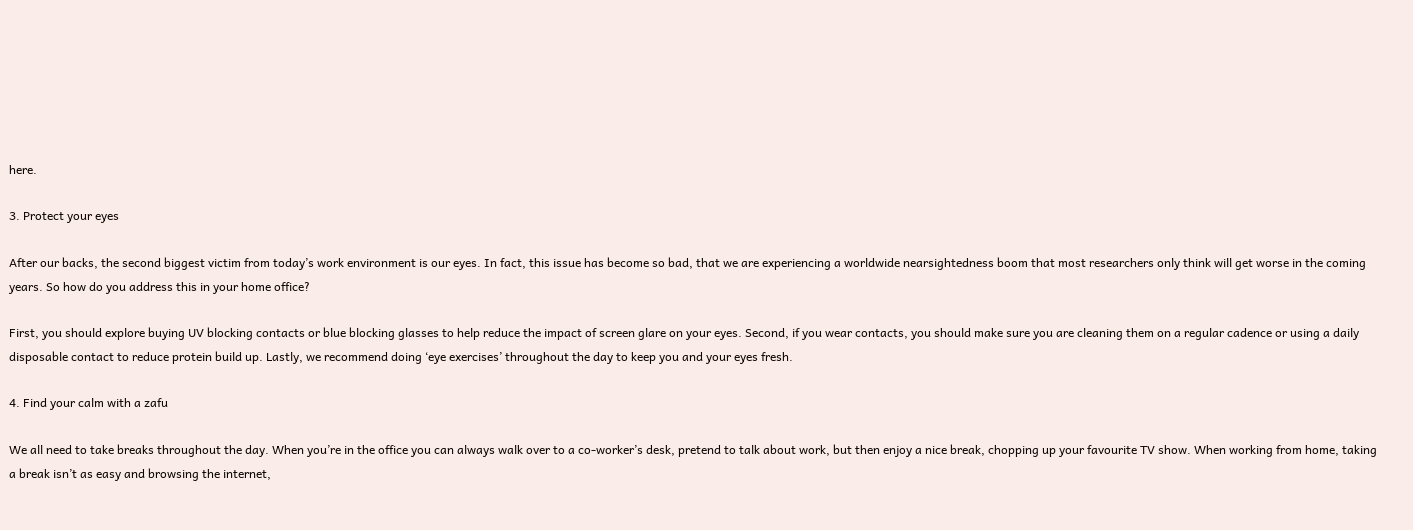here.

3. Protect your eyes

After our backs, the second biggest victim from today’s work environment is our eyes. In fact, this issue has become so bad, that we are experiencing a worldwide nearsightedness boom that most researchers only think will get worse in the coming years. So how do you address this in your home office?

First, you should explore buying UV blocking contacts or blue blocking glasses to help reduce the impact of screen glare on your eyes. Second, if you wear contacts, you should make sure you are cleaning them on a regular cadence or using a daily disposable contact to reduce protein build up. Lastly, we recommend doing ‘eye exercises’ throughout the day to keep you and your eyes fresh.

4. Find your calm with a zafu

We all need to take breaks throughout the day. When you’re in the office you can always walk over to a co-worker’s desk, pretend to talk about work, but then enjoy a nice break, chopping up your favourite TV show. When working from home, taking a break isn’t as easy and browsing the internet,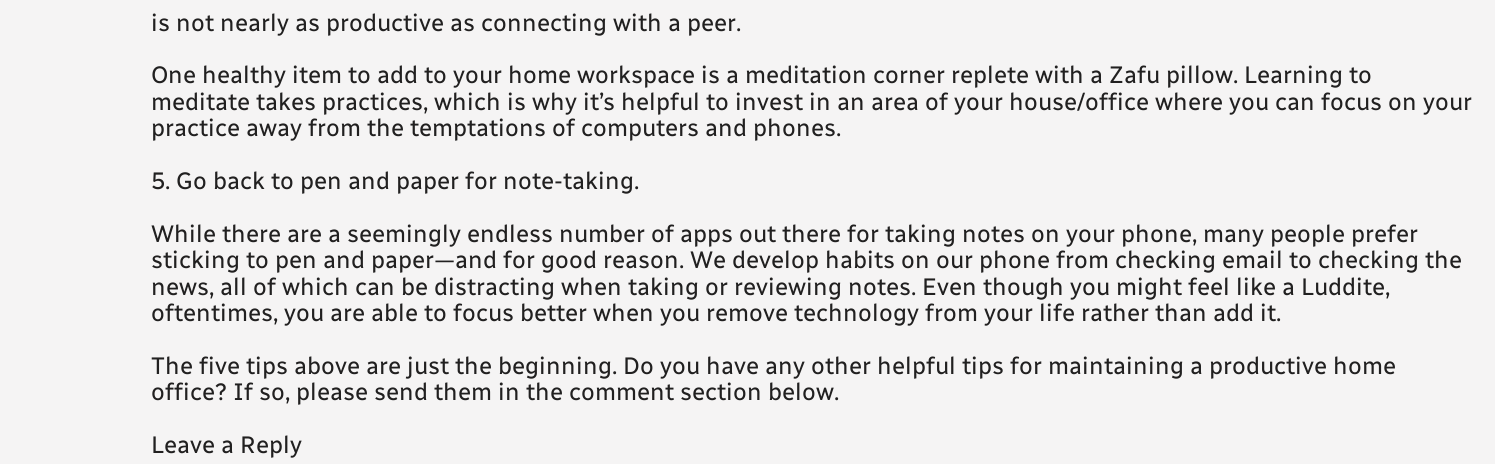is not nearly as productive as connecting with a peer.

One healthy item to add to your home workspace is a meditation corner replete with a Zafu pillow. Learning to meditate takes practices, which is why it’s helpful to invest in an area of your house/office where you can focus on your practice away from the temptations of computers and phones.

5. Go back to pen and paper for note-taking.

While there are a seemingly endless number of apps out there for taking notes on your phone, many people prefer sticking to pen and paper—and for good reason. We develop habits on our phone from checking email to checking the news, all of which can be distracting when taking or reviewing notes. Even though you might feel like a Luddite, oftentimes, you are able to focus better when you remove technology from your life rather than add it.

The five tips above are just the beginning. Do you have any other helpful tips for maintaining a productive home office? If so, please send them in the comment section below.

Leave a Reply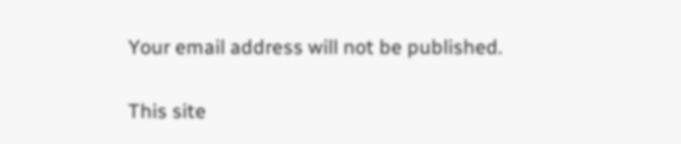Your email address will not be published.

This site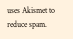uses Akismet to reduce spam.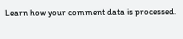Learn how your comment data is processed.